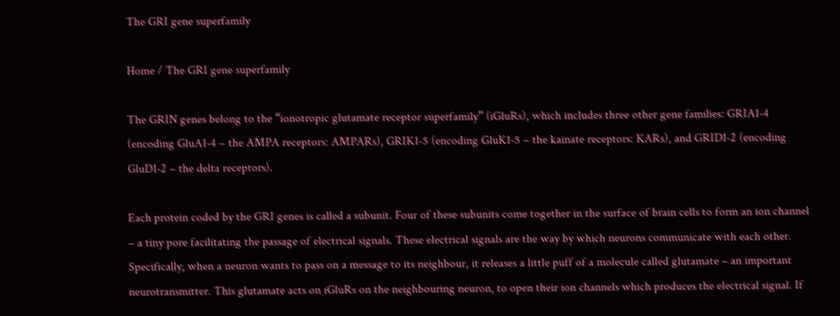The GRI gene superfamily

Home / The GRI gene superfamily

The GRIN genes belong to the “ionotropic glutamate receptor superfamily” (iGluRs), which includes three other gene families: GRIA1-4 (encoding GluA1-4 – the AMPA receptors: AMPARs), GRIK1-5 (encoding GluK1-5 – the kainate receptors: KARs), and GRID1-2 (encoding GluD1-2 – the delta receptors).

Each protein coded by the GRI genes is called a subunit. Four of these subunits come together in the surface of brain cells to form an ion channel – a tiny pore facilitating the passage of electrical signals. These electrical signals are the way by which neurons communicate with each other. Specifically, when a neuron wants to pass on a message to its neighbour, it releases a little puff of a molecule called glutamate – an important neurotransmitter. This glutamate acts on iGluRs on the neighbouring neuron, to open their ion channels which produces the electrical signal. If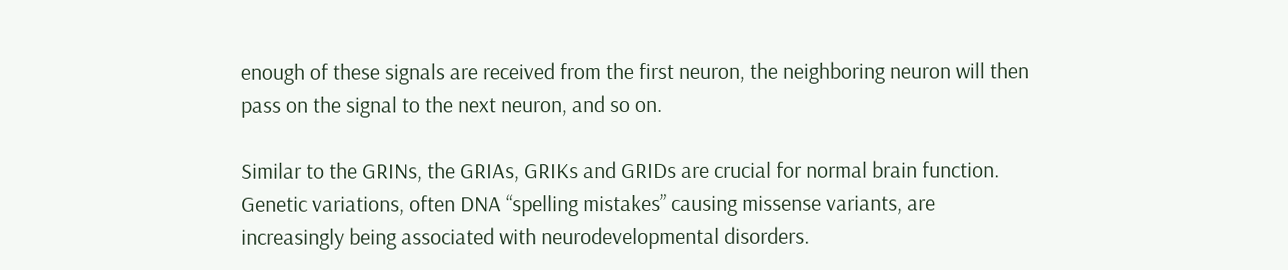enough of these signals are received from the first neuron, the neighboring neuron will then pass on the signal to the next neuron, and so on.

Similar to the GRINs, the GRIAs, GRIKs and GRIDs are crucial for normal brain function. Genetic variations, often DNA “spelling mistakes” causing missense variants, are increasingly being associated with neurodevelopmental disorders.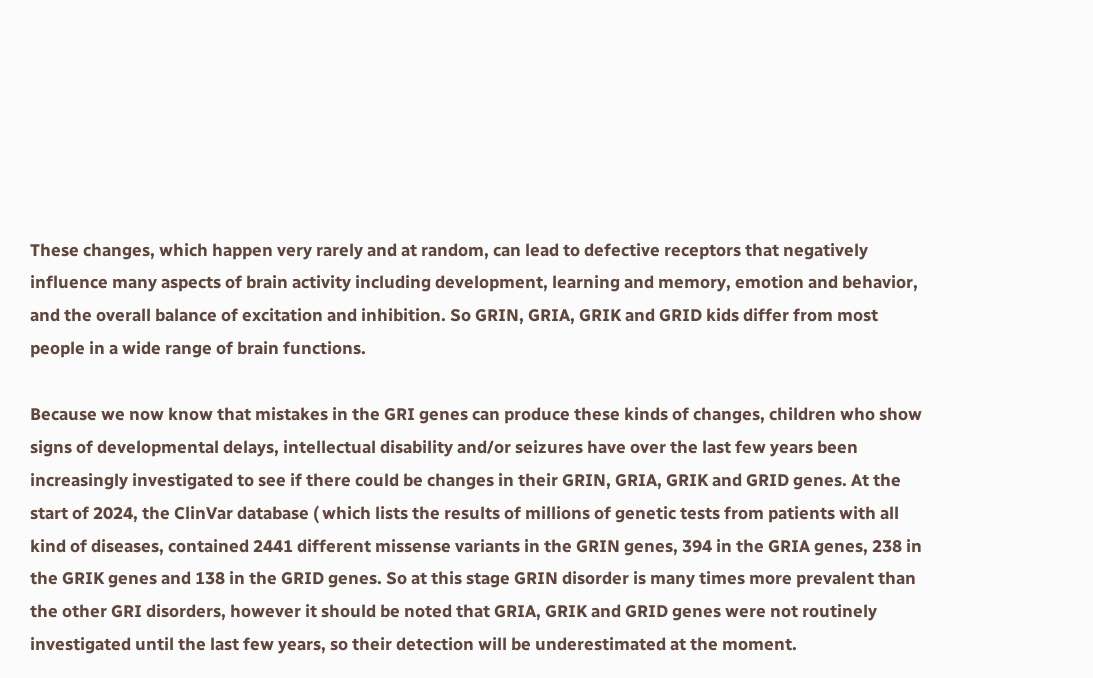These changes, which happen very rarely and at random, can lead to defective receptors that negatively influence many aspects of brain activity including development, learning and memory, emotion and behavior, and the overall balance of excitation and inhibition. So GRIN, GRIA, GRIK and GRID kids differ from most people in a wide range of brain functions.

Because we now know that mistakes in the GRI genes can produce these kinds of changes, children who show signs of developmental delays, intellectual disability and/or seizures have over the last few years been increasingly investigated to see if there could be changes in their GRIN, GRIA, GRIK and GRID genes. At the start of 2024, the ClinVar database ( which lists the results of millions of genetic tests from patients with all kind of diseases, contained 2441 different missense variants in the GRIN genes, 394 in the GRIA genes, 238 in the GRIK genes and 138 in the GRID genes. So at this stage GRIN disorder is many times more prevalent than the other GRI disorders, however it should be noted that GRIA, GRIK and GRID genes were not routinely investigated until the last few years, so their detection will be underestimated at the moment.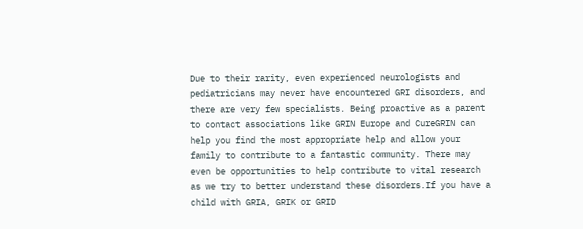Due to their rarity, even experienced neurologists and pediatricians may never have encountered GRI disorders, and there are very few specialists. Being proactive as a parent to contact associations like GRIN Europe and CureGRIN can help you find the most appropriate help and allow your family to contribute to a fantastic community. There may even be opportunities to help contribute to vital research as we try to better understand these disorders.If you have a child with GRIA, GRIK or GRID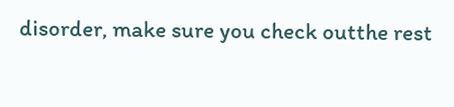disorder, make sure you check outthe rest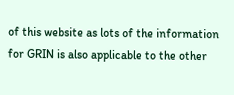of this website as lots of the information for GRIN is also applicable to the other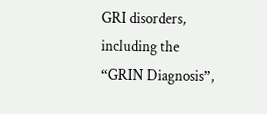GRI disorders, including the “GRIN Diagnosis”,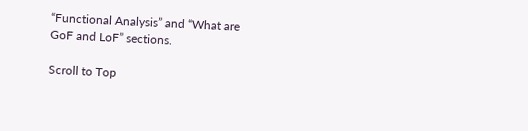“Functional Analysis” and “What are GoF and LoF” sections.

Scroll to Top